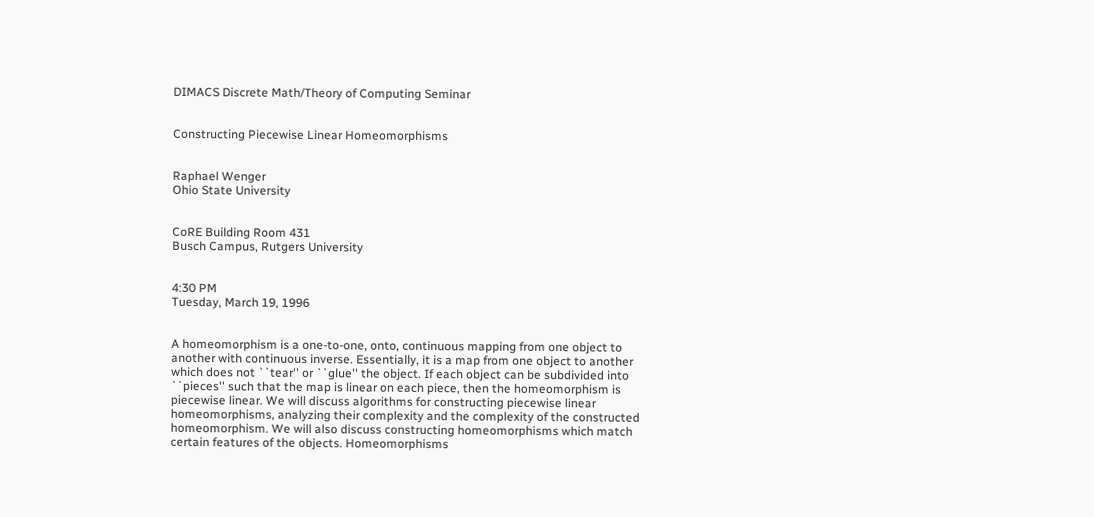DIMACS Discrete Math/Theory of Computing Seminar


Constructing Piecewise Linear Homeomorphisms


Raphael Wenger
Ohio State University


CoRE Building Room 431
Busch Campus, Rutgers University


4:30 PM
Tuesday, March 19, 1996


A homeomorphism is a one-to-one, onto, continuous mapping from one object to another with continuous inverse. Essentially, it is a map from one object to another which does not ``tear'' or ``glue'' the object. If each object can be subdivided into ``pieces'' such that the map is linear on each piece, then the homeomorphism is piecewise linear. We will discuss algorithms for constructing piecewise linear homeomorphisms, analyzing their complexity and the complexity of the constructed homeomorphism. We will also discuss constructing homeomorphisms which match certain features of the objects. Homeomorphisms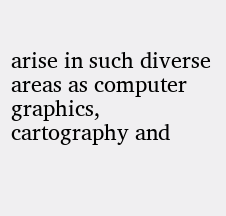arise in such diverse areas as computer graphics, cartography and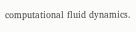computational fluid dynamics.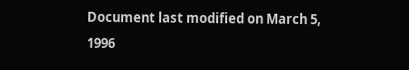Document last modified on March 5, 1996